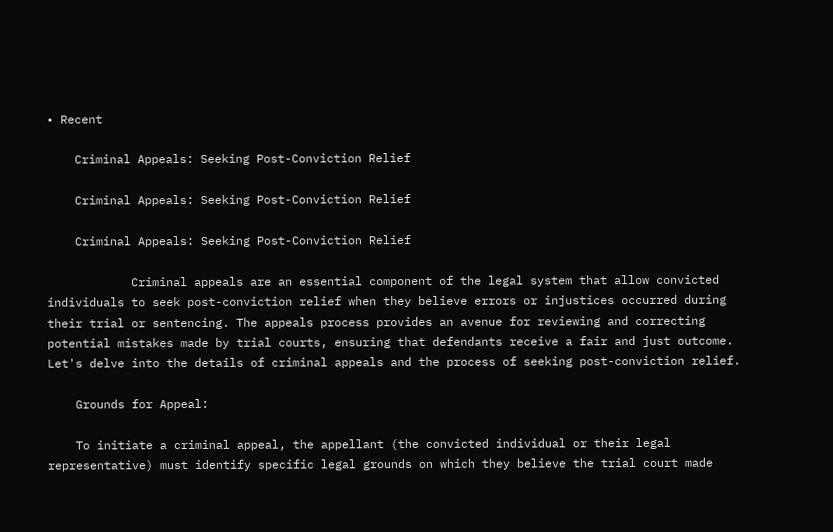• Recent

    Criminal Appeals: Seeking Post-Conviction Relief

    Criminal Appeals: Seeking Post-Conviction Relief

    Criminal Appeals: Seeking Post-Conviction Relief

            Criminal appeals are an essential component of the legal system that allow convicted individuals to seek post-conviction relief when they believe errors or injustices occurred during their trial or sentencing. The appeals process provides an avenue for reviewing and correcting potential mistakes made by trial courts, ensuring that defendants receive a fair and just outcome. Let's delve into the details of criminal appeals and the process of seeking post-conviction relief.

    Grounds for Appeal:

    To initiate a criminal appeal, the appellant (the convicted individual or their legal representative) must identify specific legal grounds on which they believe the trial court made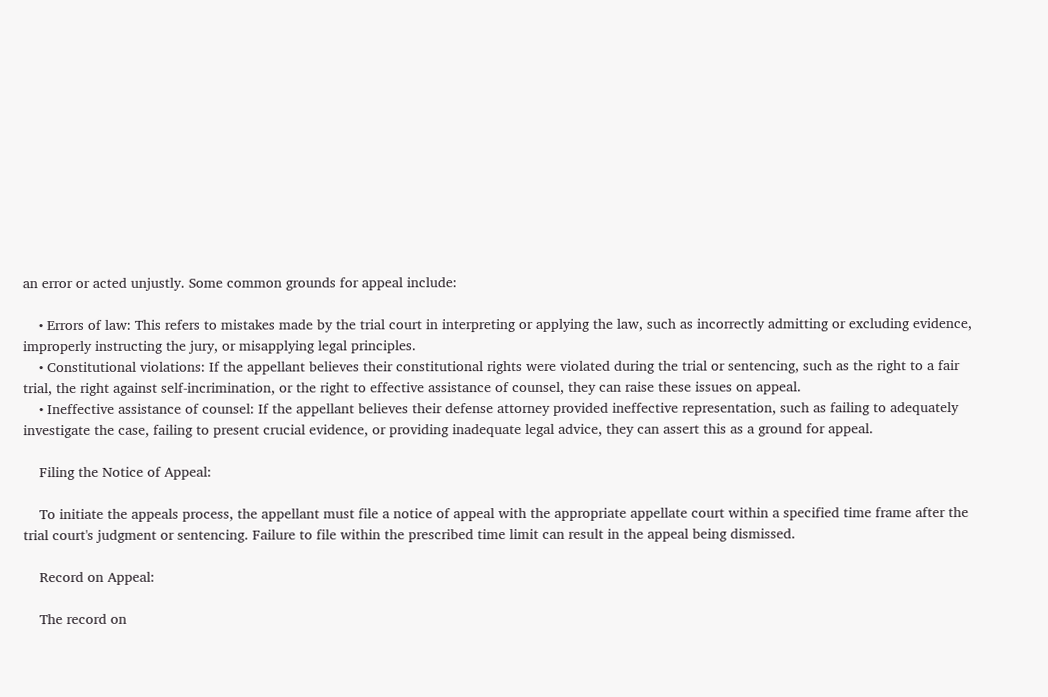an error or acted unjustly. Some common grounds for appeal include:

    • Errors of law: This refers to mistakes made by the trial court in interpreting or applying the law, such as incorrectly admitting or excluding evidence, improperly instructing the jury, or misapplying legal principles.
    • Constitutional violations: If the appellant believes their constitutional rights were violated during the trial or sentencing, such as the right to a fair trial, the right against self-incrimination, or the right to effective assistance of counsel, they can raise these issues on appeal.
    • Ineffective assistance of counsel: If the appellant believes their defense attorney provided ineffective representation, such as failing to adequately investigate the case, failing to present crucial evidence, or providing inadequate legal advice, they can assert this as a ground for appeal.

    Filing the Notice of Appeal:

    To initiate the appeals process, the appellant must file a notice of appeal with the appropriate appellate court within a specified time frame after the trial court's judgment or sentencing. Failure to file within the prescribed time limit can result in the appeal being dismissed.

    Record on Appeal:

    The record on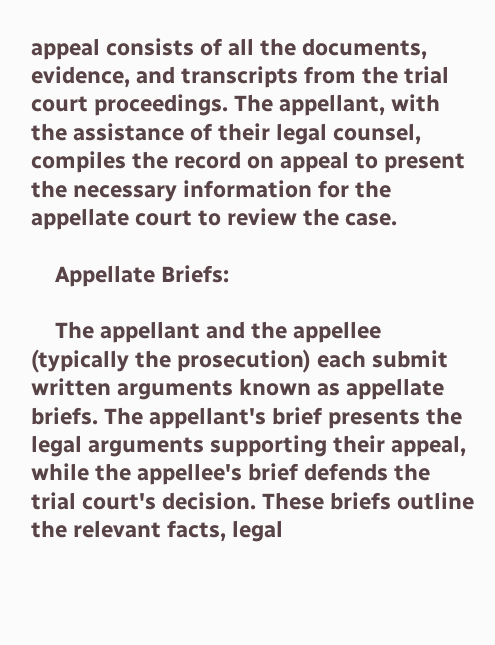appeal consists of all the documents, evidence, and transcripts from the trial court proceedings. The appellant, with the assistance of their legal counsel, compiles the record on appeal to present the necessary information for the appellate court to review the case.

    Appellate Briefs:

    The appellant and the appellee (typically the prosecution) each submit written arguments known as appellate briefs. The appellant's brief presents the legal arguments supporting their appeal, while the appellee's brief defends the trial court's decision. These briefs outline the relevant facts, legal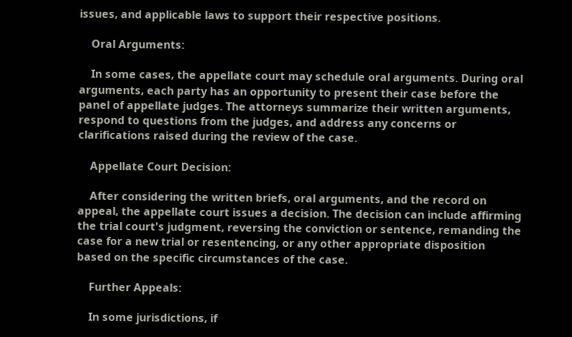issues, and applicable laws to support their respective positions.

    Oral Arguments:

    In some cases, the appellate court may schedule oral arguments. During oral arguments, each party has an opportunity to present their case before the panel of appellate judges. The attorneys summarize their written arguments, respond to questions from the judges, and address any concerns or clarifications raised during the review of the case.

    Appellate Court Decision:

    After considering the written briefs, oral arguments, and the record on appeal, the appellate court issues a decision. The decision can include affirming the trial court's judgment, reversing the conviction or sentence, remanding the case for a new trial or resentencing, or any other appropriate disposition based on the specific circumstances of the case.

    Further Appeals:

    In some jurisdictions, if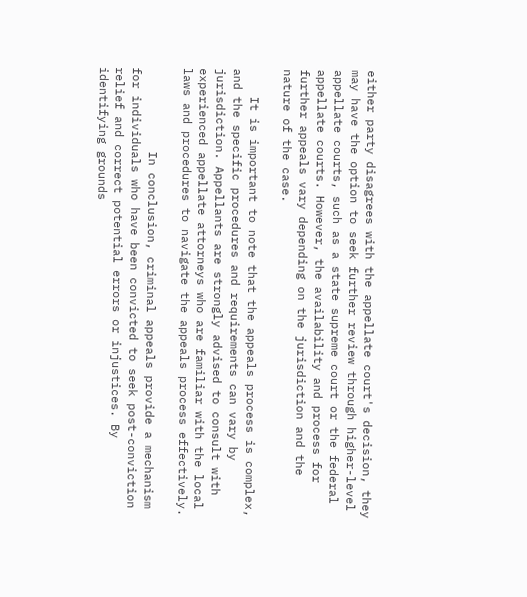either party disagrees with the appellate court's decision, they may have the option to seek further review through higher-level appellate courts, such as a state supreme court or the federal appellate courts. However, the availability and process for further appeals vary depending on the jurisdiction and the nature of the case.

    It is important to note that the appeals process is complex, and the specific procedures and requirements can vary by jurisdiction. Appellants are strongly advised to consult with experienced appellate attorneys who are familiar with the local laws and procedures to navigate the appeals process effectively.

            In conclusion, criminal appeals provide a mechanism for individuals who have been convicted to seek post-conviction relief and correct potential errors or injustices. By identifying grounds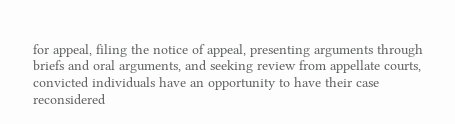for appeal, filing the notice of appeal, presenting arguments through briefs and oral arguments, and seeking review from appellate courts, convicted individuals have an opportunity to have their case reconsidered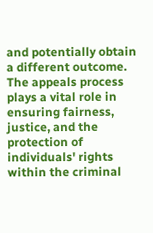and potentially obtain a different outcome. The appeals process plays a vital role in ensuring fairness, justice, and the protection of individuals' rights within the criminal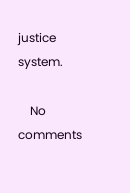justice system.

    No comments